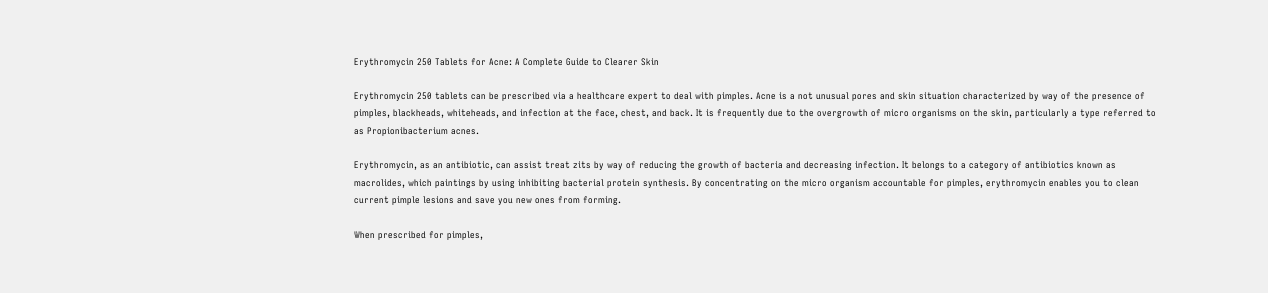Erythromycin 250 Tablets for Acne: A Complete Guide to Clearer Skin

Erythromycin 250 tablets can be prescribed via a healthcare expert to deal with pimples. Acne is a not unusual pores and skin situation characterized by way of the presence of pimples, blackheads, whiteheads, and infection at the face, chest, and back. It is frequently due to the overgrowth of micro organisms on the skin, particularly a type referred to as Propionibacterium acnes.

Erythromycin, as an antibiotic, can assist treat zits by way of reducing the growth of bacteria and decreasing infection. It belongs to a category of antibiotics known as macrolides, which paintings by using inhibiting bacterial protein synthesis. By concentrating on the micro organism accountable for pimples, erythromycin enables you to clean current pimple lesions and save you new ones from forming.

When prescribed for pimples,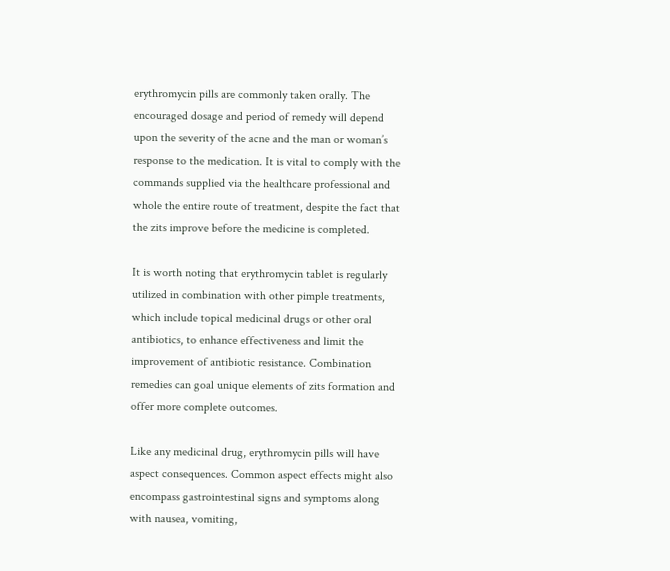erythromycin pills are commonly taken orally. The encouraged dosage and period of remedy will depend upon the severity of the acne and the man or woman’s response to the medication. It is vital to comply with the commands supplied via the healthcare professional and whole the entire route of treatment, despite the fact that the zits improve before the medicine is completed.

It is worth noting that erythromycin tablet is regularly utilized in combination with other pimple treatments, which include topical medicinal drugs or other oral antibiotics, to enhance effectiveness and limit the improvement of antibiotic resistance. Combination remedies can goal unique elements of zits formation and offer more complete outcomes.

Like any medicinal drug, erythromycin pills will have aspect consequences. Common aspect effects might also encompass gastrointestinal signs and symptoms along with nausea, vomiting,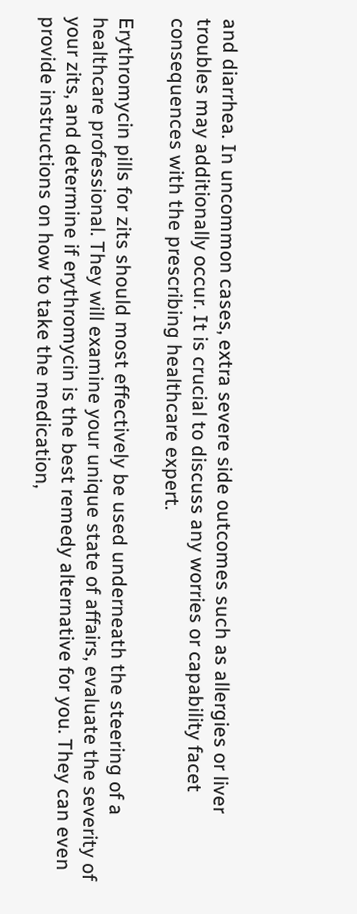and diarrhea. In uncommon cases, extra severe side outcomes such as allergies or liver troubles may additionally occur. It is crucial to discuss any worries or capability facet consequences with the prescribing healthcare expert.

Erythromycin pills for zits should most effectively be used underneath the steering of a healthcare professional. They will examine your unique state of affairs, evaluate the severity of your zits, and determine if erythromycin is the best remedy alternative for you. They can even provide instructions on how to take the medication,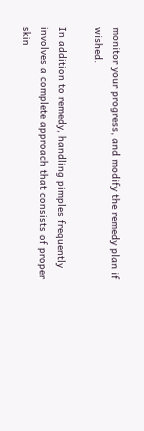monitor your progress, and modify the remedy plan if wished.

In addition to remedy, handling pimples frequently involves a complete approach that consists of proper skin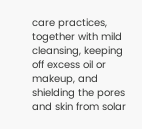care practices, together with mild cleansing, keeping off excess oil or makeup, and shielding the pores and skin from solar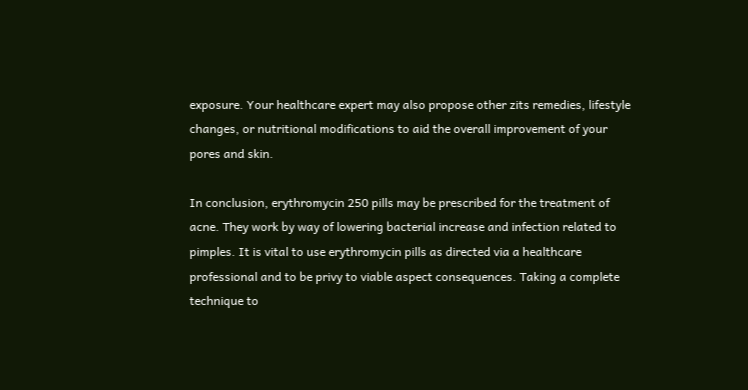exposure. Your healthcare expert may also propose other zits remedies, lifestyle changes, or nutritional modifications to aid the overall improvement of your pores and skin.

In conclusion, erythromycin 250 pills may be prescribed for the treatment of acne. They work by way of lowering bacterial increase and infection related to pimples. It is vital to use erythromycin pills as directed via a healthcare professional and to be privy to viable aspect consequences. Taking a complete technique to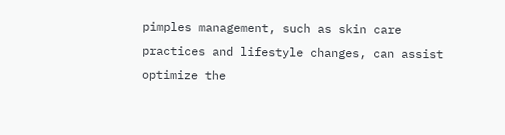pimples management, such as skin care practices and lifestyle changes, can assist optimize the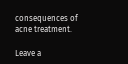consequences of acne treatment.

Leave a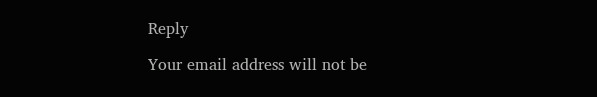Reply

Your email address will not be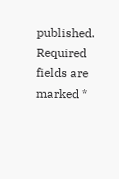published. Required fields are marked *